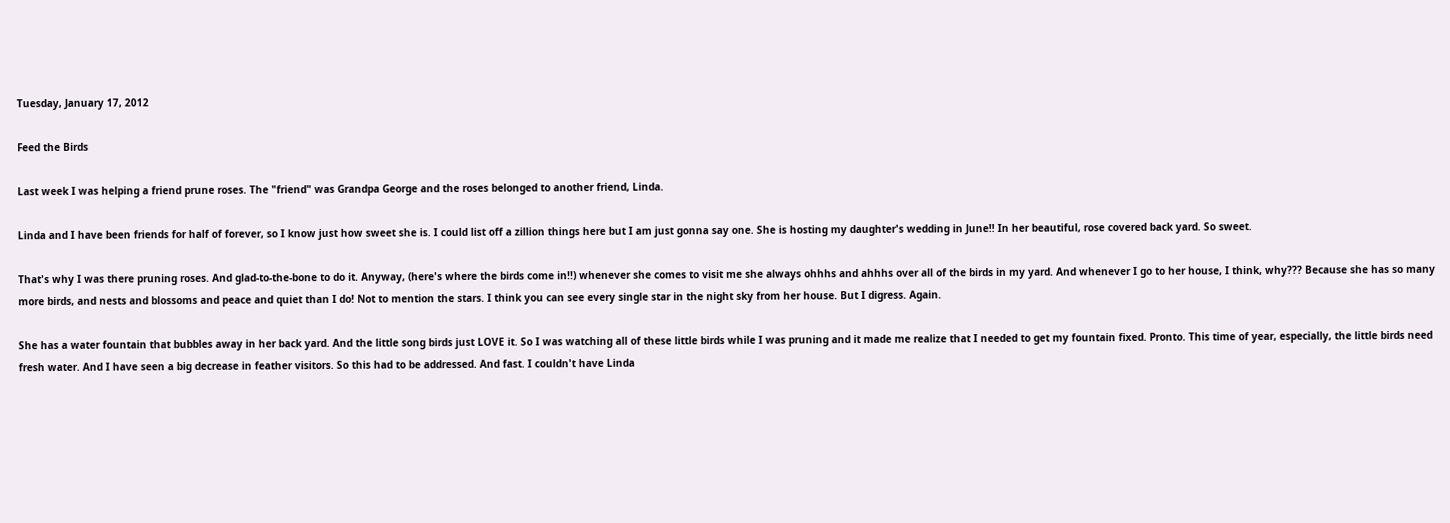Tuesday, January 17, 2012

Feed the Birds

Last week I was helping a friend prune roses. The "friend" was Grandpa George and the roses belonged to another friend, Linda.

Linda and I have been friends for half of forever, so I know just how sweet she is. I could list off a zillion things here but I am just gonna say one. She is hosting my daughter's wedding in June!! In her beautiful, rose covered back yard. So sweet.

That's why I was there pruning roses. And glad-to-the-bone to do it. Anyway, (here's where the birds come in!!) whenever she comes to visit me she always ohhhs and ahhhs over all of the birds in my yard. And whenever I go to her house, I think, why??? Because she has so many more birds, and nests and blossoms and peace and quiet than I do! Not to mention the stars. I think you can see every single star in the night sky from her house. But I digress. Again.

She has a water fountain that bubbles away in her back yard. And the little song birds just LOVE it. So I was watching all of these little birds while I was pruning and it made me realize that I needed to get my fountain fixed. Pronto. This time of year, especially, the little birds need fresh water. And I have seen a big decrease in feather visitors. So this had to be addressed. And fast. I couldn't have Linda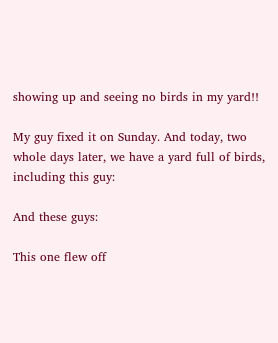showing up and seeing no birds in my yard!!

My guy fixed it on Sunday. And today, two whole days later, we have a yard full of birds, including this guy:

And these guys:

This one flew off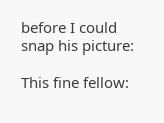before I could snap his picture:

This fine fellow: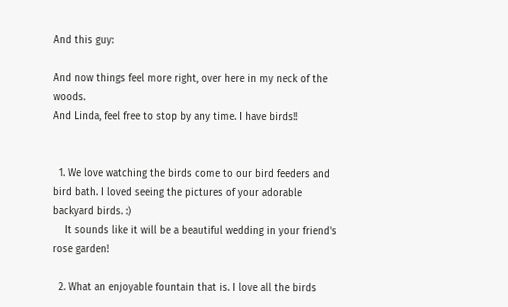And this guy:

And now things feel more right, over here in my neck of the woods.
And Linda, feel free to stop by any time. I have birds!!


  1. We love watching the birds come to our bird feeders and bird bath. I loved seeing the pictures of your adorable backyard birds. :)
    It sounds like it will be a beautiful wedding in your friend's rose garden!

  2. What an enjoyable fountain that is. I love all the birds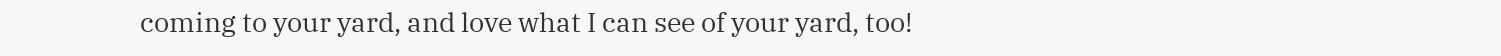coming to your yard, and love what I can see of your yard, too!